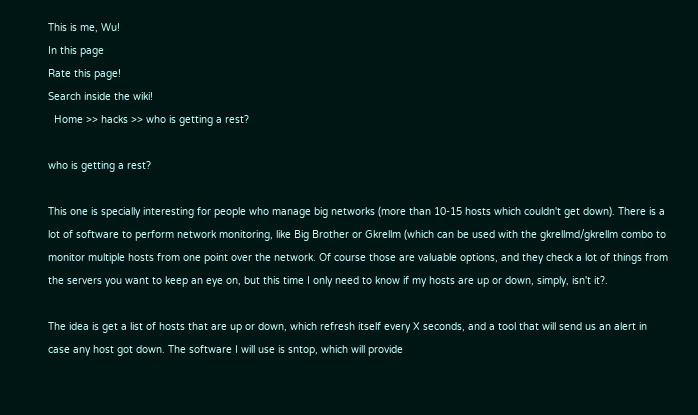This is me, Wu!
In this page
Rate this page!
Search inside the wiki!
  Home >> hacks >> who is getting a rest?

who is getting a rest?

This one is specially interesting for people who manage big networks (more than 10-15 hosts which couldn't get down). There is a lot of software to perform network monitoring, like Big Brother or Gkrellm (which can be used with the gkrellmd/gkrellm combo to monitor multiple hosts from one point over the network. Of course those are valuable options, and they check a lot of things from the servers you want to keep an eye on, but this time I only need to know if my hosts are up or down, simply, isn't it?.

The idea is get a list of hosts that are up or down, which refresh itself every X seconds, and a tool that will send us an alert in case any host got down. The software I will use is sntop, which will provide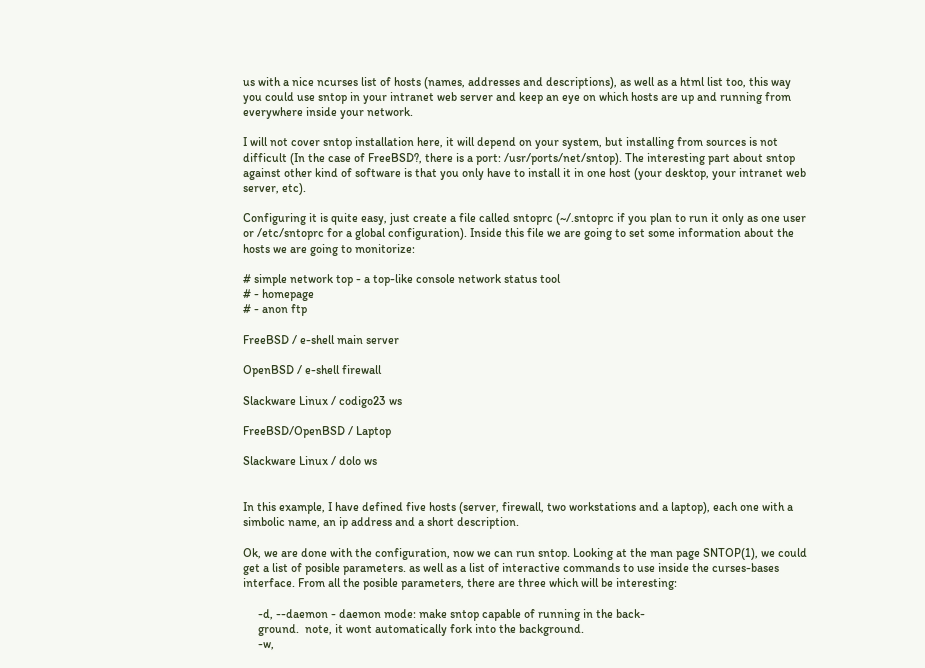us with a nice ncurses list of hosts (names, addresses and descriptions), as well as a html list too, this way you could use sntop in your intranet web server and keep an eye on which hosts are up and running from everywhere inside your network.

I will not cover sntop installation here, it will depend on your system, but installing from sources is not difficult (In the case of FreeBSD?, there is a port: /usr/ports/net/sntop). The interesting part about sntop against other kind of software is that you only have to install it in one host (your desktop, your intranet web server, etc).

Configuring it is quite easy, just create a file called sntoprc (~/.sntoprc if you plan to run it only as one user or /etc/sntoprc for a global configuration). Inside this file we are going to set some information about the hosts we are going to monitorize:

# simple network top - a top-like console network status tool
# - homepage
# - anon ftp

FreeBSD / e-shell main server

OpenBSD / e-shell firewall

Slackware Linux / codigo23 ws

FreeBSD/OpenBSD / Laptop

Slackware Linux / dolo ws


In this example, I have defined five hosts (server, firewall, two workstations and a laptop), each one with a simbolic name, an ip address and a short description.

Ok, we are done with the configuration, now we can run sntop. Looking at the man page SNTOP(1), we could get a list of posible parameters. as well as a list of interactive commands to use inside the curses-bases interface. From all the posible parameters, there are three which will be interesting:

     -d, --daemon - daemon mode: make sntop capable of running in the back-
     ground.  note, it wont automatically fork into the background.
     -w,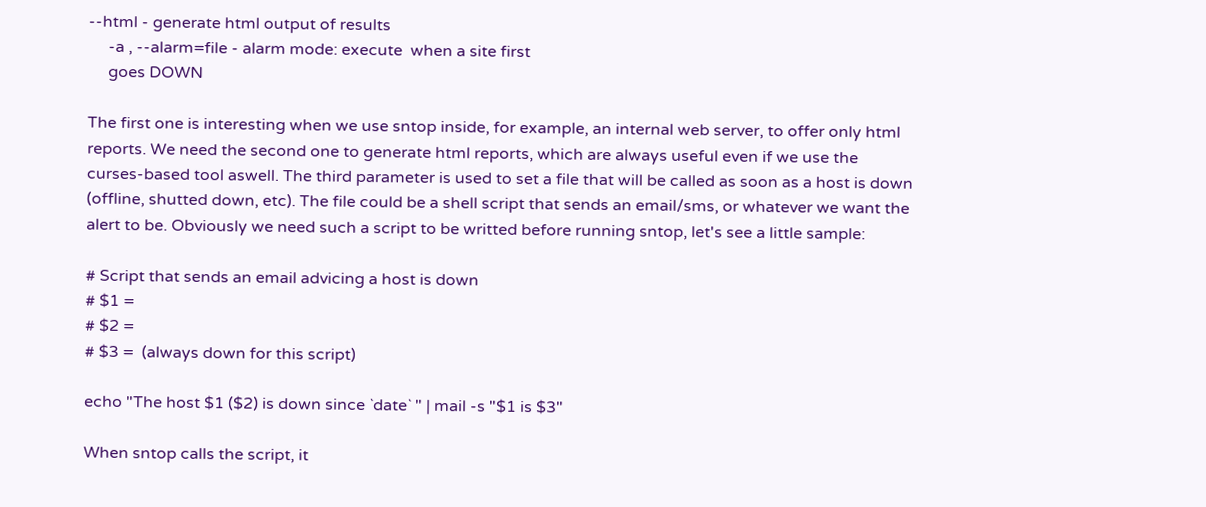--html - generate html output of results
     -a , --alarm=file - alarm mode: execute  when a site first
     goes DOWN

The first one is interesting when we use sntop inside, for example, an internal web server, to offer only html reports. We need the second one to generate html reports, which are always useful even if we use the curses-based tool aswell. The third parameter is used to set a file that will be called as soon as a host is down (offline, shutted down, etc). The file could be a shell script that sends an email/sms, or whatever we want the alert to be. Obviously we need such a script to be writted before running sntop, let's see a little sample:

# Script that sends an email advicing a host is down
# $1 =
# $2 =
# $3 =  (always down for this script)

echo "The host $1 ($2) is down since `date` " | mail -s "$1 is $3"

When sntop calls the script, it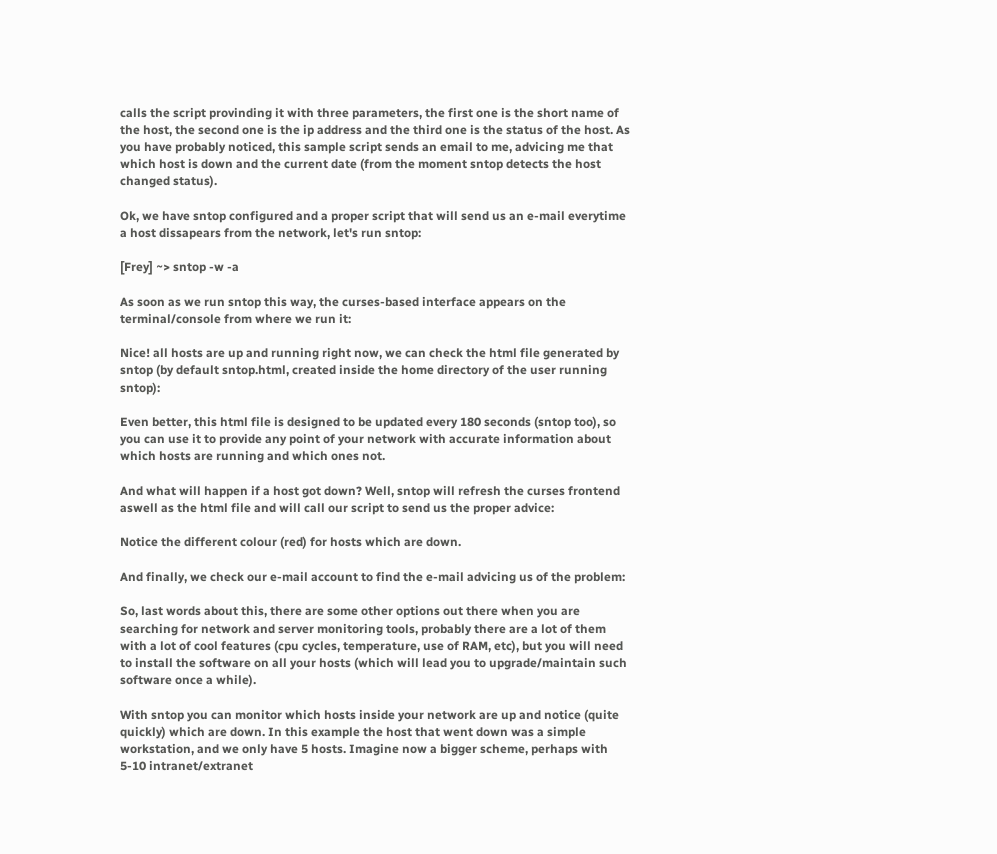calls the script provinding it with three parameters, the first one is the short name of the host, the second one is the ip address and the third one is the status of the host. As you have probably noticed, this sample script sends an email to me, advicing me that which host is down and the current date (from the moment sntop detects the host changed status).

Ok, we have sntop configured and a proper script that will send us an e-mail everytime a host dissapears from the network, let's run sntop:

[Frey] ~> sntop -w -a

As soon as we run sntop this way, the curses-based interface appears on the terminal/console from where we run it:

Nice! all hosts are up and running right now, we can check the html file generated by sntop (by default sntop.html, created inside the home directory of the user running sntop):

Even better, this html file is designed to be updated every 180 seconds (sntop too), so you can use it to provide any point of your network with accurate information about which hosts are running and which ones not.

And what will happen if a host got down? Well, sntop will refresh the curses frontend aswell as the html file and will call our script to send us the proper advice:

Notice the different colour (red) for hosts which are down.

And finally, we check our e-mail account to find the e-mail advicing us of the problem:

So, last words about this, there are some other options out there when you are searching for network and server monitoring tools, probably there are a lot of them with a lot of cool features (cpu cycles, temperature, use of RAM, etc), but you will need to install the software on all your hosts (which will lead you to upgrade/maintain such software once a while).

With sntop you can monitor which hosts inside your network are up and notice (quite quickly) which are down. In this example the host that went down was a simple workstation, and we only have 5 hosts. Imagine now a bigger scheme, perhaps with 5-10 intranet/extranet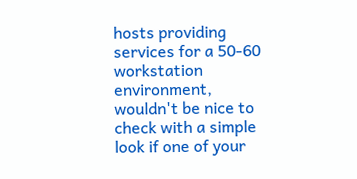hosts providing services for a 50-60 workstation environment, wouldn't be nice to check with a simple look if one of your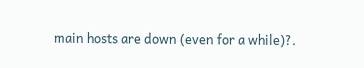main hosts are down (even for a while)?.